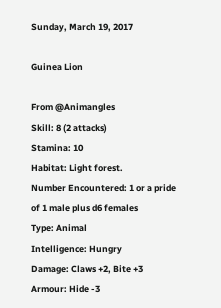Sunday, March 19, 2017

Guinea Lion

From @Animangles
Skill: 8 (2 attacks)
Stamina: 10
Habitat: Light forest.
Number Encountered: 1 or a pride of 1 male plus d6 females
Type: Animal
Intelligence: Hungry
Damage: Claws +2, Bite +3
Armour: Hide -3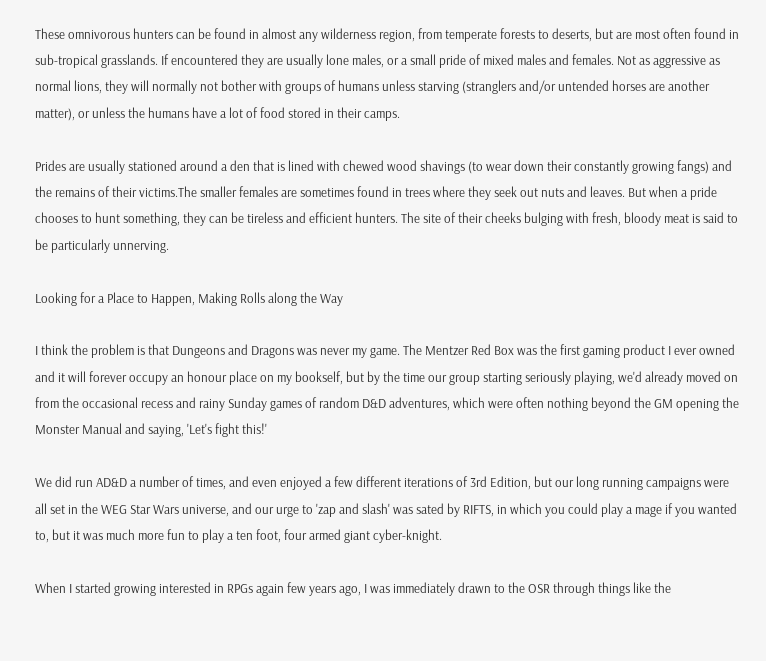These omnivorous hunters can be found in almost any wilderness region, from temperate forests to deserts, but are most often found in sub-tropical grasslands. If encountered they are usually lone males, or a small pride of mixed males and females. Not as aggressive as normal lions, they will normally not bother with groups of humans unless starving (stranglers and/or untended horses are another matter), or unless the humans have a lot of food stored in their camps.

Prides are usually stationed around a den that is lined with chewed wood shavings (to wear down their constantly growing fangs) and the remains of their victims.The smaller females are sometimes found in trees where they seek out nuts and leaves. But when a pride chooses to hunt something, they can be tireless and efficient hunters. The site of their cheeks bulging with fresh, bloody meat is said to be particularly unnerving.

Looking for a Place to Happen, Making Rolls along the Way

I think the problem is that Dungeons and Dragons was never my game. The Mentzer Red Box was the first gaming product I ever owned and it will forever occupy an honour place on my bookself, but by the time our group starting seriously playing, we'd already moved on from the occasional recess and rainy Sunday games of random D&D adventures, which were often nothing beyond the GM opening the Monster Manual and saying, 'Let's fight this!'

We did run AD&D a number of times, and even enjoyed a few different iterations of 3rd Edition, but our long running campaigns were all set in the WEG Star Wars universe, and our urge to 'zap and slash' was sated by RIFTS, in which you could play a mage if you wanted to, but it was much more fun to play a ten foot, four armed giant cyber-knight.

When I started growing interested in RPGs again few years ago, I was immediately drawn to the OSR through things like the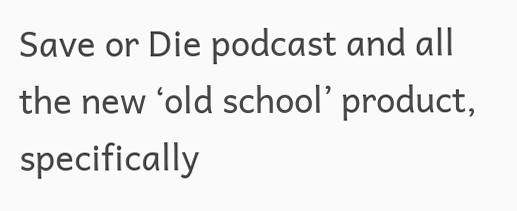Save or Die podcast and all the new ‘old school’ product, specifically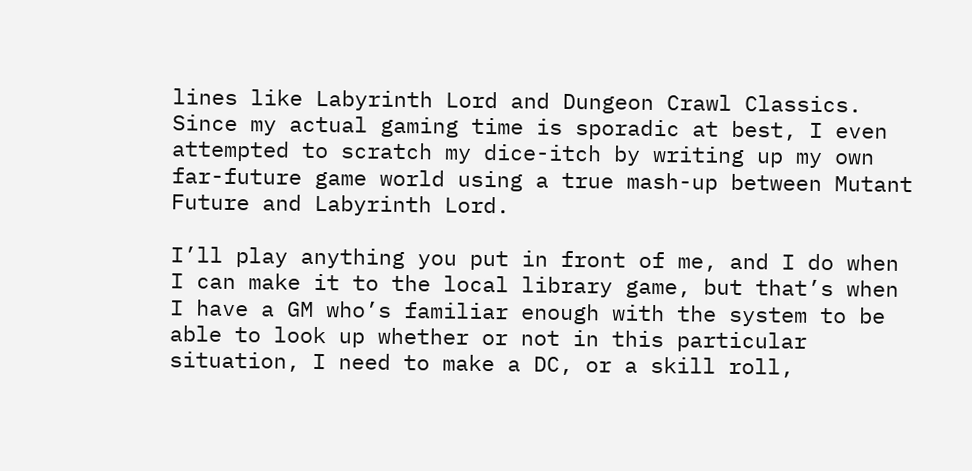lines like Labyrinth Lord and Dungeon Crawl Classics. Since my actual gaming time is sporadic at best, I even attempted to scratch my dice-itch by writing up my own far-future game world using a true mash-up between Mutant Future and Labyrinth Lord.

I’ll play anything you put in front of me, and I do when I can make it to the local library game, but that’s when I have a GM who’s familiar enough with the system to be able to look up whether or not in this particular situation, I need to make a DC, or a skill roll,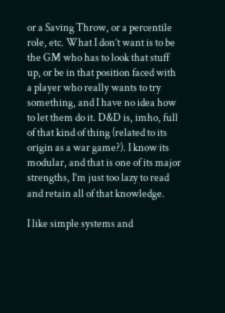or a Saving Throw, or a percentile role, etc. What I don’t want is to be the GM who has to look that stuff up, or be in that position faced with a player who really wants to try something, and I have no idea how to let them do it. D&D is, imho, full of that kind of thing (related to its origin as a war game?). I know its modular, and that is one of its major strengths, I’m just too lazy to read and retain all of that knowledge.

I like simple systems and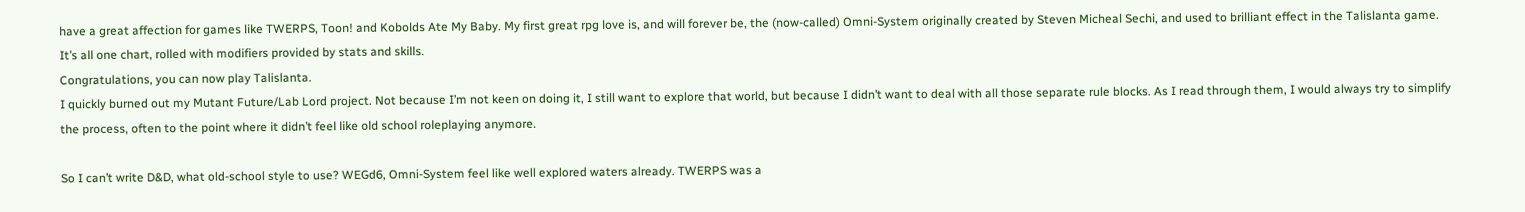have a great affection for games like TWERPS, Toon! and Kobolds Ate My Baby. My first great rpg love is, and will forever be, the (now-called) Omni-System originally created by Steven Micheal Sechi, and used to brilliant effect in the Talislanta game. It’s all one chart, rolled with modifiers provided by stats and skills.
Congratulations, you can now play Talislanta.
I quickly burned out my Mutant Future/Lab Lord project. Not because I’m not keen on doing it, I still want to explore that world, but because I didn’t want to deal with all those separate rule blocks. As I read through them, I would always try to simplify the process, often to the point where it didn’t feel like old school roleplaying anymore.

So I can’t write D&D, what old-school style to use? WEGd6, Omni-System feel like well explored waters already. TWERPS was a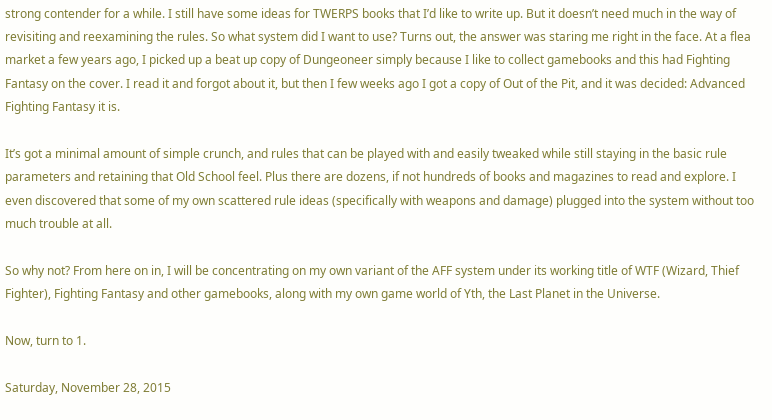strong contender for a while. I still have some ideas for TWERPS books that I’d like to write up. But it doesn’t need much in the way of revisiting and reexamining the rules. So what system did I want to use? Turns out, the answer was staring me right in the face. At a flea market a few years ago, I picked up a beat up copy of Dungeoneer simply because I like to collect gamebooks and this had Fighting Fantasy on the cover. I read it and forgot about it, but then I few weeks ago I got a copy of Out of the Pit, and it was decided: Advanced Fighting Fantasy it is.

It’s got a minimal amount of simple crunch, and rules that can be played with and easily tweaked while still staying in the basic rule parameters and retaining that Old School feel. Plus there are dozens, if not hundreds of books and magazines to read and explore. I even discovered that some of my own scattered rule ideas (specifically with weapons and damage) plugged into the system without too much trouble at all.

So why not? From here on in, I will be concentrating on my own variant of the AFF system under its working title of WTF (Wizard, Thief Fighter), Fighting Fantasy and other gamebooks, along with my own game world of Yth, the Last Planet in the Universe.

Now, turn to 1.

Saturday, November 28, 2015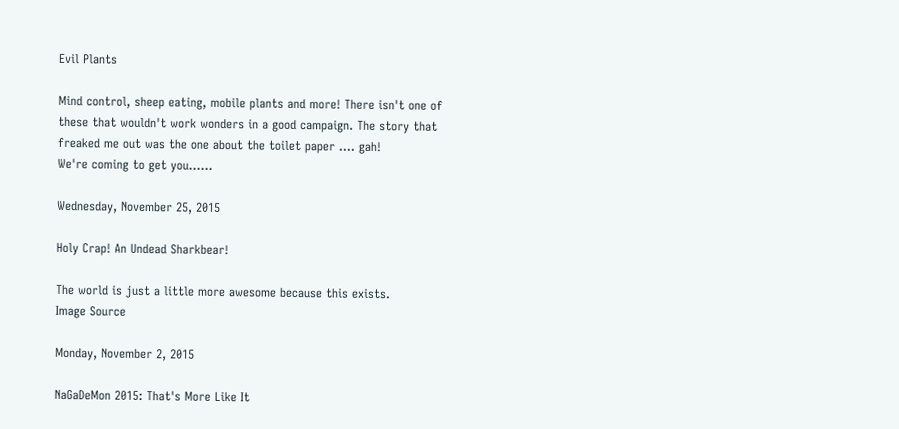Evil Plants

Mind control, sheep eating, mobile plants and more! There isn't one of these that wouldn't work wonders in a good campaign. The story that freaked me out was the one about the toilet paper .... gah!
We're coming to get you......

Wednesday, November 25, 2015

Holy Crap! An Undead Sharkbear!

The world is just a little more awesome because this exists.
Image Source

Monday, November 2, 2015

NaGaDeMon 2015: That's More Like It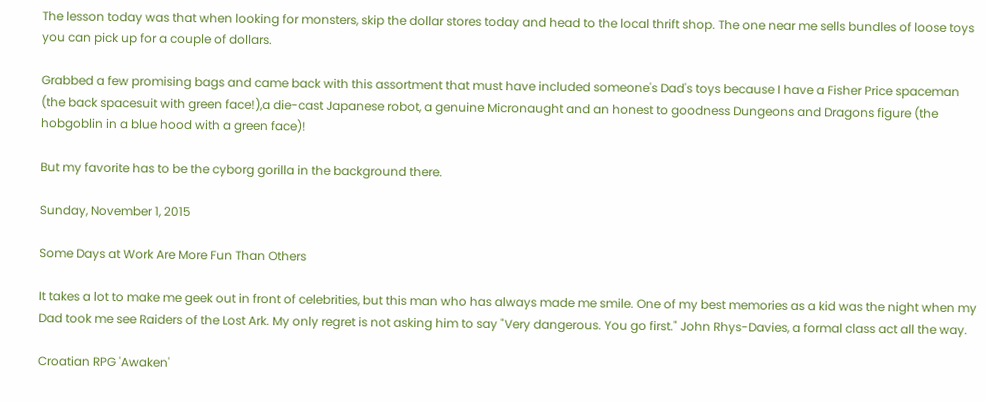The lesson today was that when looking for monsters, skip the dollar stores today and head to the local thrift shop. The one near me sells bundles of loose toys you can pick up for a couple of dollars.

Grabbed a few promising bags and came back with this assortment that must have included someone's Dad's toys because I have a Fisher Price spaceman (the back spacesuit with green face!),a die-cast Japanese robot, a genuine Micronaught and an honest to goodness Dungeons and Dragons figure (the hobgoblin in a blue hood with a green face)!

But my favorite has to be the cyborg gorilla in the background there.

Sunday, November 1, 2015

Some Days at Work Are More Fun Than Others

It takes a lot to make me geek out in front of celebrities, but this man who has always made me smile. One of my best memories as a kid was the night when my Dad took me see Raiders of the Lost Ark. My only regret is not asking him to say "Very dangerous. You go first." John Rhys-Davies, a formal class act all the way.

Croatian RPG 'Awaken'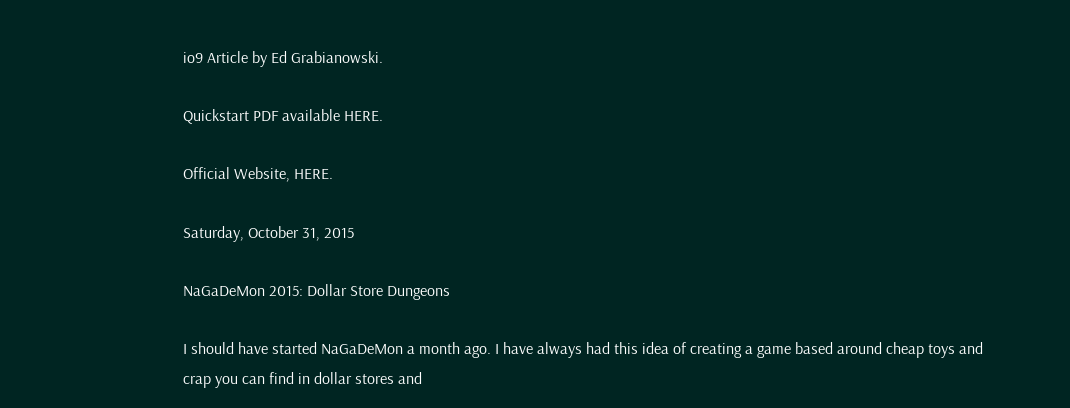io9 Article by Ed Grabianowski.

Quickstart PDF available HERE.

Official Website, HERE.

Saturday, October 31, 2015

NaGaDeMon 2015: Dollar Store Dungeons

I should have started NaGaDeMon a month ago. I have always had this idea of creating a game based around cheap toys and crap you can find in dollar stores and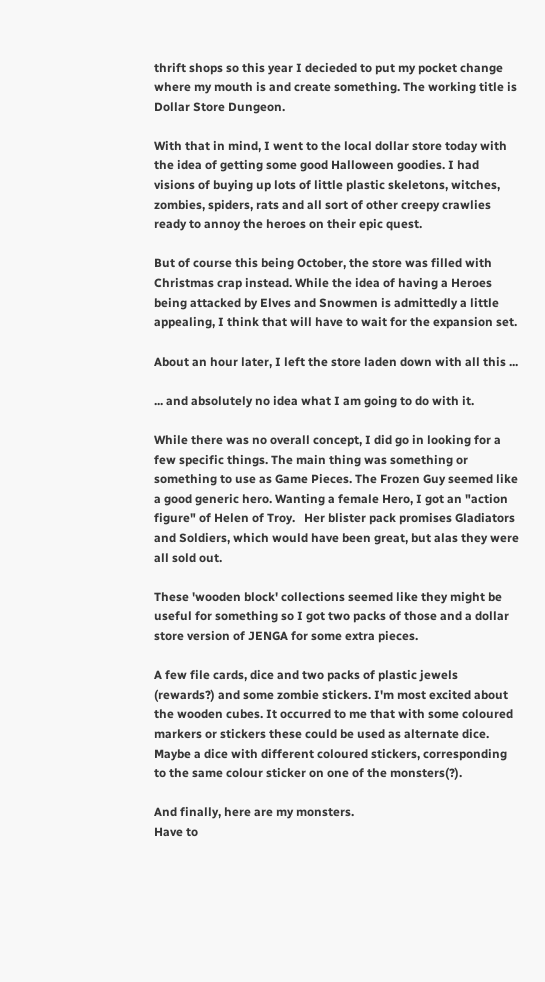thrift shops so this year I decieded to put my pocket change where my mouth is and create something. The working title is Dollar Store Dungeon.

With that in mind, I went to the local dollar store today with the idea of getting some good Halloween goodies. I had visions of buying up lots of little plastic skeletons, witches, zombies, spiders, rats and all sort of other creepy crawlies ready to annoy the heroes on their epic quest.

But of course this being October, the store was filled with Christmas crap instead. While the idea of having a Heroes being attacked by Elves and Snowmen is admittedly a little appealing, I think that will have to wait for the expansion set.

About an hour later, I left the store laden down with all this ...

... and absolutely no idea what I am going to do with it.

While there was no overall concept, I did go in looking for a few specific things. The main thing was something or something to use as Game Pieces. The Frozen Guy seemed like a good generic hero. Wanting a female Hero, I got an "action figure" of Helen of Troy.   Her blister pack promises Gladiators and Soldiers, which would have been great, but alas they were all sold out.

These 'wooden block' collections seemed like they might be useful for something so I got two packs of those and a dollar store version of JENGA for some extra pieces.

A few file cards, dice and two packs of plastic jewels (rewards?) and some zombie stickers. I'm most excited about the wooden cubes. It occurred to me that with some coloured markers or stickers these could be used as alternate dice. Maybe a dice with different coloured stickers, corresponding to the same colour sticker on one of the monsters(?).

And finally, here are my monsters.
Have to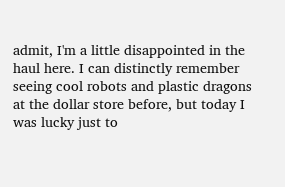admit, I'm a little disappointed in the haul here. I can distinctly remember seeing cool robots and plastic dragons at the dollar store before, but today I was lucky just to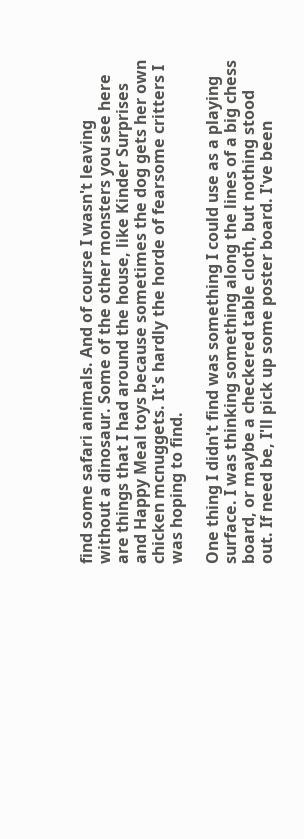find some safari animals. And of course I wasn't leaving without a dinosaur. Some of the other monsters you see here are things that I had around the house, like Kinder Surprises and Happy Meal toys because sometimes the dog gets her own chicken mcnuggets. It's hardly the horde of fearsome critters I was hoping to find.

One thing I didn't find was something I could use as a playing surface. I was thinking something along the lines of a big chess board, or maybe a checkered table cloth, but nothing stood out. If need be, I'll pick up some poster board. I've been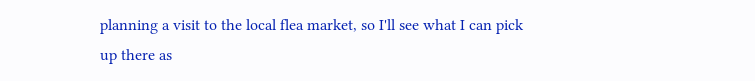planning a visit to the local flea market, so I'll see what I can pick up there as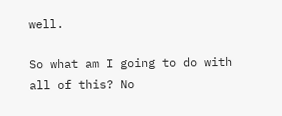well.

So what am I going to do with all of this? No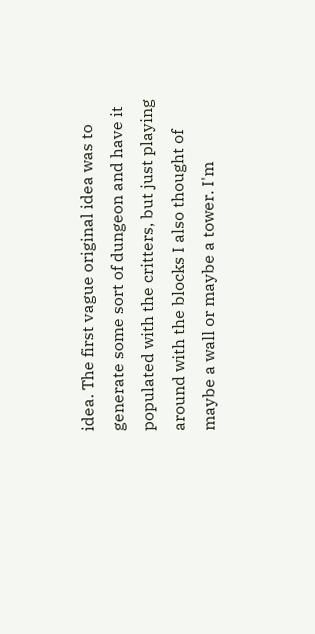idea. The first vague original idea was to generate some sort of dungeon and have it populated with the critters, but just playing around with the blocks I also thought of maybe a wall or maybe a tower. I'm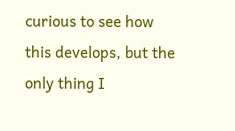curious to see how this develops, but the only thing I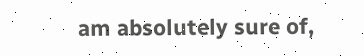am absolutely sure of,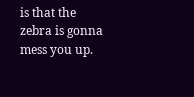is that the zebra is gonna mess you up.